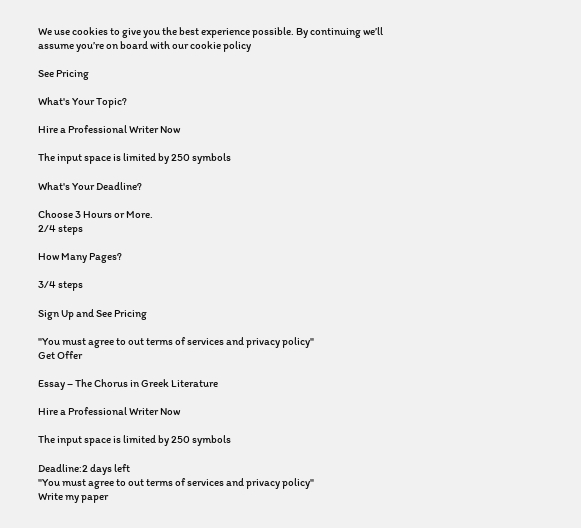We use cookies to give you the best experience possible. By continuing we’ll assume you’re on board with our cookie policy

See Pricing

What's Your Topic?

Hire a Professional Writer Now

The input space is limited by 250 symbols

What's Your Deadline?

Choose 3 Hours or More.
2/4 steps

How Many Pages?

3/4 steps

Sign Up and See Pricing

"You must agree to out terms of services and privacy policy"
Get Offer

Essay – The Chorus in Greek Literature

Hire a Professional Writer Now

The input space is limited by 250 symbols

Deadline:2 days left
"You must agree to out terms of services and privacy policy"
Write my paper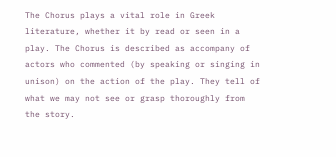The Chorus plays a vital role in Greek literature, whether it by read or seen in a play. The Chorus is described as accompany of actors who commented (by speaking or singing in unison) on the action of the play. They tell of what we may not see or grasp thoroughly from the story.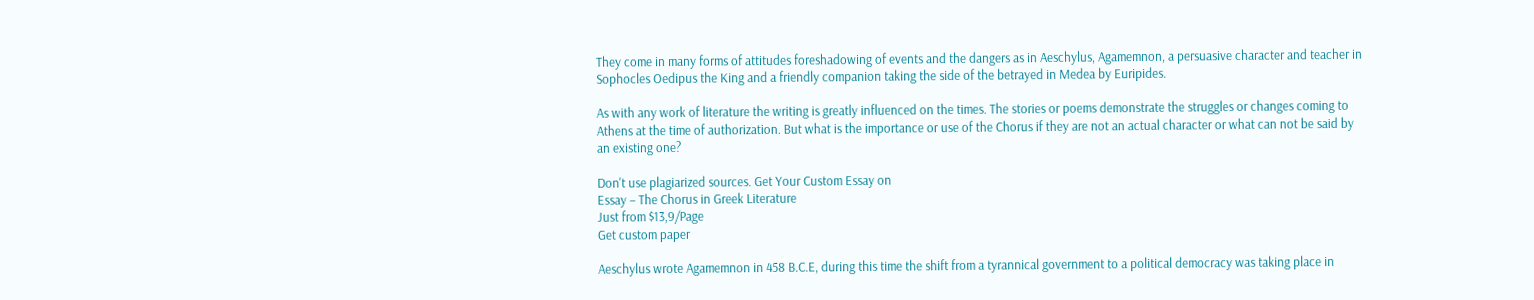They come in many forms of attitudes foreshadowing of events and the dangers as in Aeschylus, Agamemnon, a persuasive character and teacher in Sophocles Oedipus the King and a friendly companion taking the side of the betrayed in Medea by Euripides.

As with any work of literature the writing is greatly influenced on the times. The stories or poems demonstrate the struggles or changes coming to Athens at the time of authorization. But what is the importance or use of the Chorus if they are not an actual character or what can not be said by an existing one?

Don't use plagiarized sources. Get Your Custom Essay on
Essay – The Chorus in Greek Literature
Just from $13,9/Page
Get custom paper

Aeschylus wrote Agamemnon in 458 B.C.E, during this time the shift from a tyrannical government to a political democracy was taking place in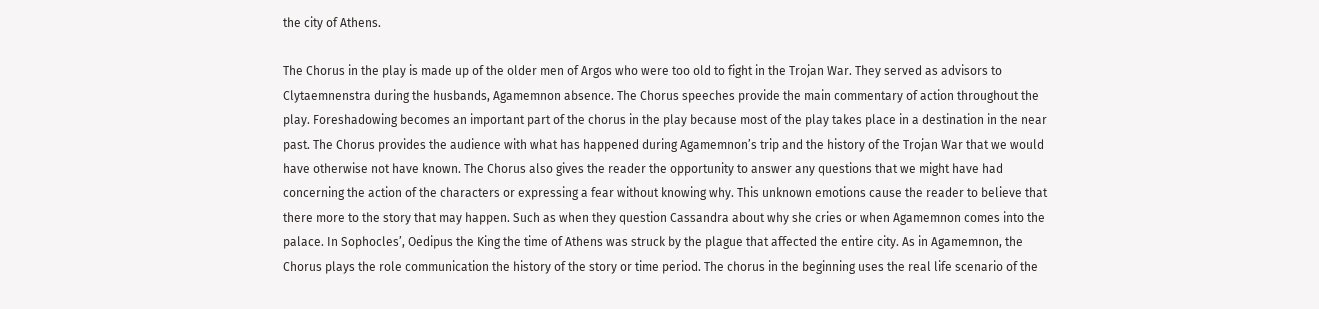the city of Athens.

The Chorus in the play is made up of the older men of Argos who were too old to fight in the Trojan War. They served as advisors to Clytaemnenstra during the husbands, Agamemnon absence. The Chorus speeches provide the main commentary of action throughout the play. Foreshadowing becomes an important part of the chorus in the play because most of the play takes place in a destination in the near past. The Chorus provides the audience with what has happened during Agamemnon’s trip and the history of the Trojan War that we would have otherwise not have known. The Chorus also gives the reader the opportunity to answer any questions that we might have had concerning the action of the characters or expressing a fear without knowing why. This unknown emotions cause the reader to believe that there more to the story that may happen. Such as when they question Cassandra about why she cries or when Agamemnon comes into the palace. In Sophocles’, Oedipus the King the time of Athens was struck by the plague that affected the entire city. As in Agamemnon, the Chorus plays the role communication the history of the story or time period. The chorus in the beginning uses the real life scenario of the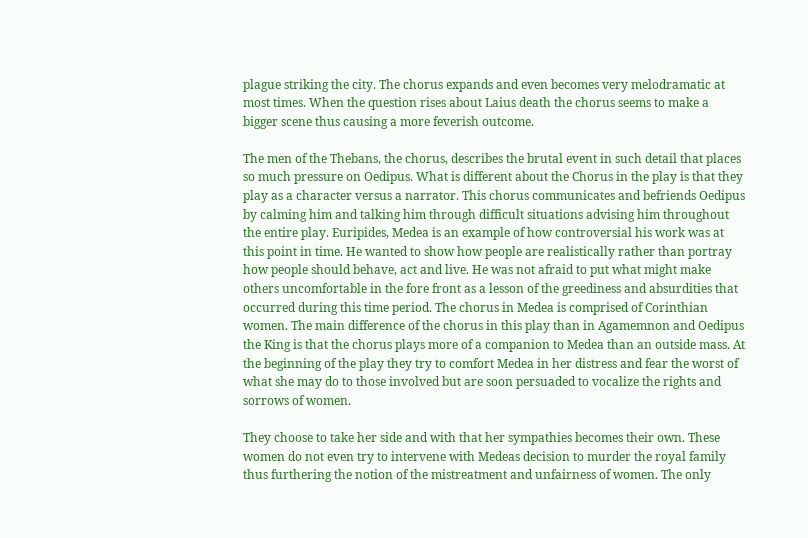plague striking the city. The chorus expands and even becomes very melodramatic at most times. When the question rises about Laius death the chorus seems to make a bigger scene thus causing a more feverish outcome.

The men of the Thebans, the chorus, describes the brutal event in such detail that places so much pressure on Oedipus. What is different about the Chorus in the play is that they play as a character versus a narrator. This chorus communicates and befriends Oedipus by calming him and talking him through difficult situations advising him throughout the entire play. Euripides, Medea is an example of how controversial his work was at this point in time. He wanted to show how people are realistically rather than portray how people should behave, act and live. He was not afraid to put what might make others uncomfortable in the fore front as a lesson of the greediness and absurdities that occurred during this time period. The chorus in Medea is comprised of Corinthian women. The main difference of the chorus in this play than in Agamemnon and Oedipus the King is that the chorus plays more of a companion to Medea than an outside mass. At the beginning of the play they try to comfort Medea in her distress and fear the worst of what she may do to those involved but are soon persuaded to vocalize the rights and sorrows of women.

They choose to take her side and with that her sympathies becomes their own. These women do not even try to intervene with Medeas decision to murder the royal family thus furthering the notion of the mistreatment and unfairness of women. The only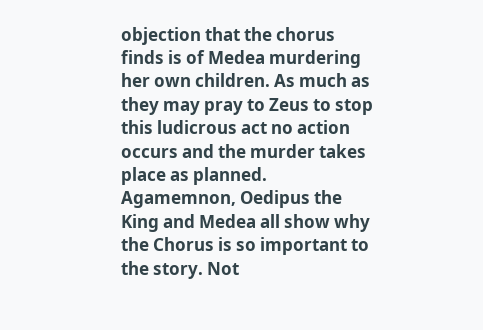objection that the chorus finds is of Medea murdering her own children. As much as they may pray to Zeus to stop this ludicrous act no action occurs and the murder takes place as planned. Agamemnon, Oedipus the King and Medea all show why the Chorus is so important to the story. Not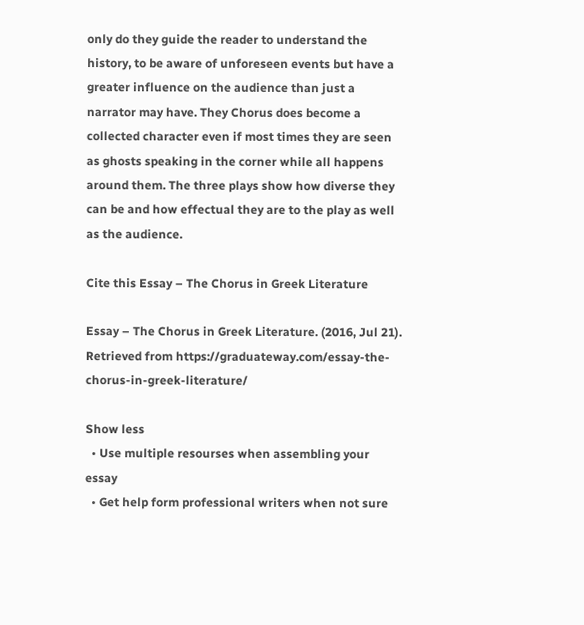only do they guide the reader to understand the history, to be aware of unforeseen events but have a greater influence on the audience than just a narrator may have. They Chorus does become a collected character even if most times they are seen as ghosts speaking in the corner while all happens around them. The three plays show how diverse they can be and how effectual they are to the play as well as the audience.

Cite this Essay – The Chorus in Greek Literature

Essay – The Chorus in Greek Literature. (2016, Jul 21). Retrieved from https://graduateway.com/essay-the-chorus-in-greek-literature/

Show less
  • Use multiple resourses when assembling your essay
  • Get help form professional writers when not sure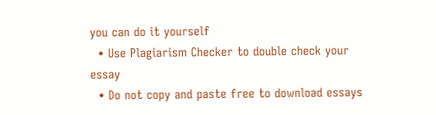you can do it yourself
  • Use Plagiarism Checker to double check your essay
  • Do not copy and paste free to download essays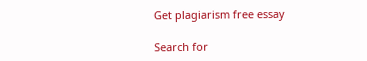Get plagiarism free essay

Search for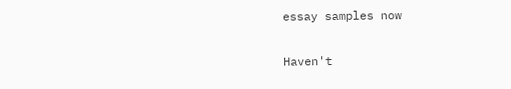essay samples now

Haven't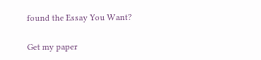found the Essay You Want?

Get my paper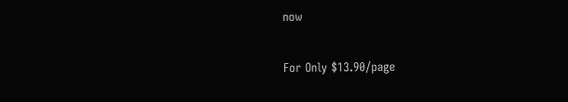now

For Only $13.90/page